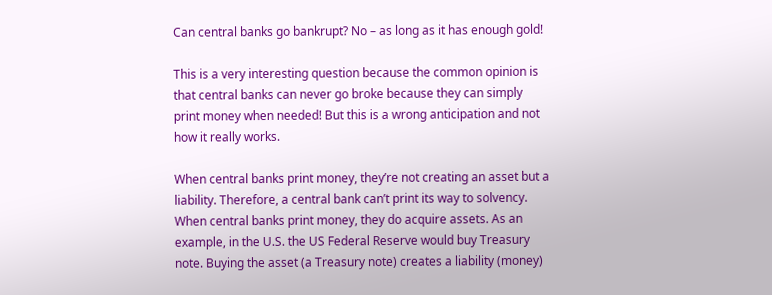Can central banks go bankrupt? No – as long as it has enough gold!

This is a very interesting question because the common opinion is that central banks can never go broke because they can simply print money when needed! But this is a wrong anticipation and not how it really works.

When central banks print money, they’re not creating an asset but a liability. Therefore, a central bank can’t print its way to solvency. When central banks print money, they do acquire assets. As an example, in the U.S. the US Federal Reserve would buy Treasury note. Buying the asset (a Treasury note) creates a liability (money)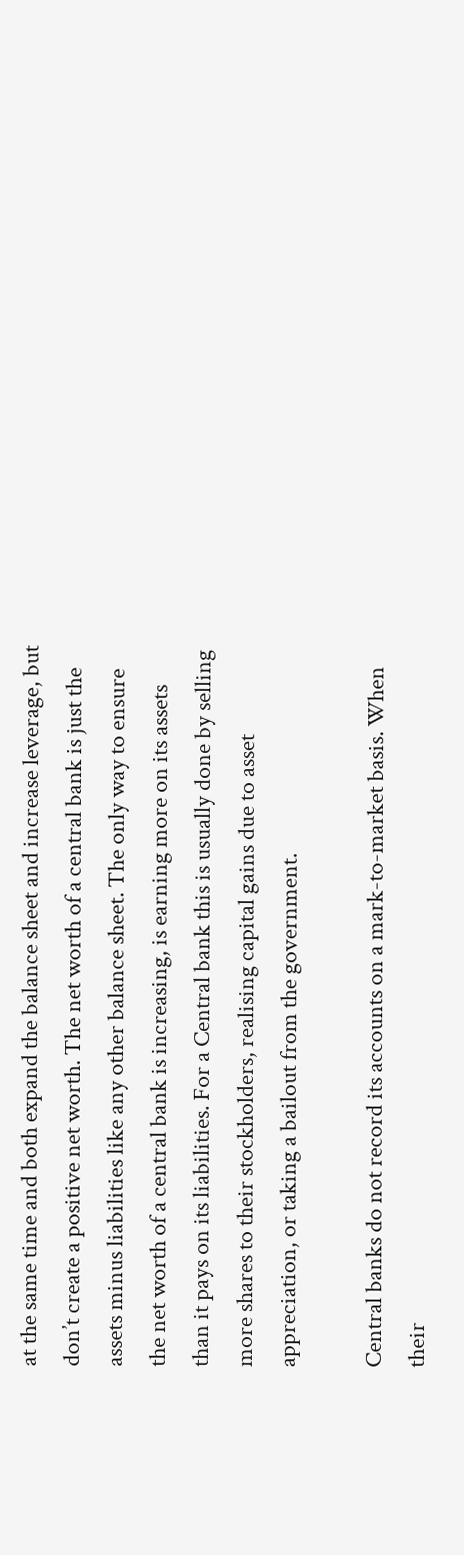at the same time and both expand the balance sheet and increase leverage, but don’t create a positive net worth. The net worth of a central bank is just the assets minus liabilities like any other balance sheet. The only way to ensure the net worth of a central bank is increasing, is earning more on its assets than it pays on its liabilities. For a Central bank this is usually done by selling more shares to their stockholders, realising capital gains due to asset appreciation, or taking a bailout from the government.

Central banks do not record its accounts on a mark-to-market basis. When their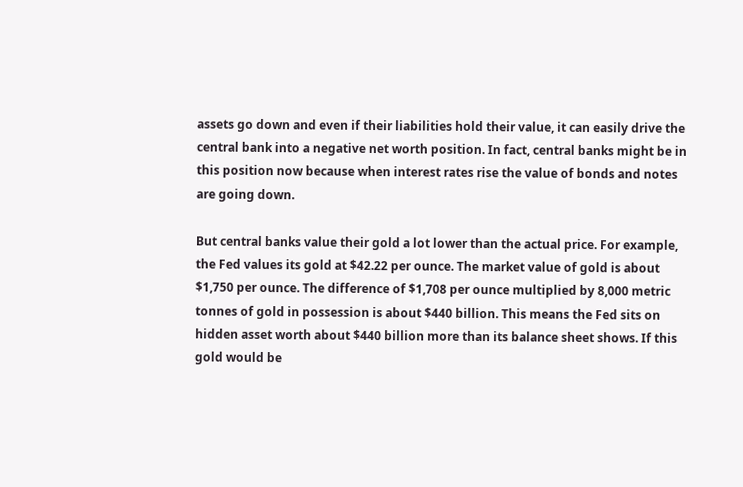assets go down and even if their liabilities hold their value, it can easily drive the central bank into a negative net worth position. In fact, central banks might be in this position now because when interest rates rise the value of bonds and notes are going down.

But central banks value their gold a lot lower than the actual price. For example, the Fed values its gold at $42.22 per ounce. The market value of gold is about $1,750 per ounce. The difference of $1,708 per ounce multiplied by 8,000 metric tonnes of gold in possession is about $440 billion. This means the Fed sits on hidden asset worth about $440 billion more than its balance sheet shows. If this gold would be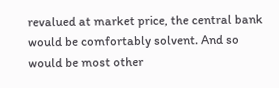revalued at market price, the central bank would be comfortably solvent. And so would be most other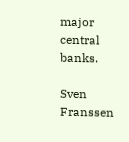major central banks.

Sven Franssen